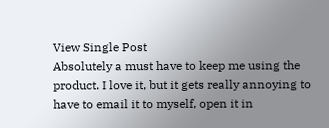View Single Post
Absolutely a must have to keep me using the product. I love it, but it gets really annoying to have to email it to myself, open it in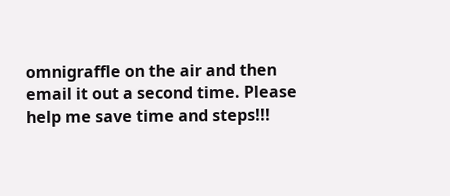omnigraffle on the air and then email it out a second time. Please help me save time and steps!!!